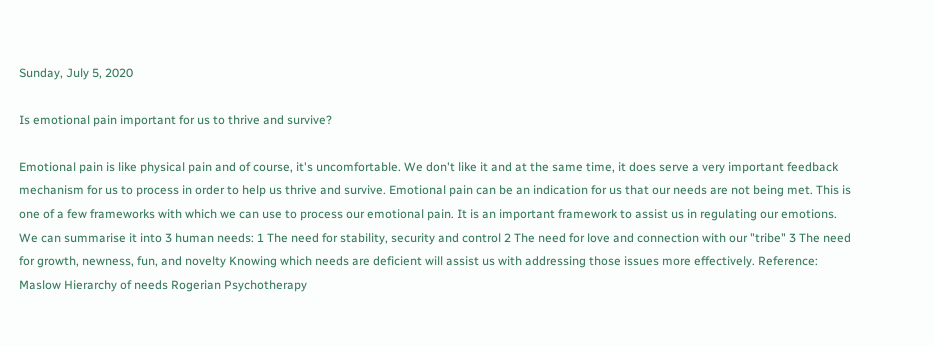Sunday, July 5, 2020

Is emotional pain important for us to thrive and survive?

Emotional pain is like physical pain and of course, it's uncomfortable. We don't like it and at the same time, it does serve a very important feedback mechanism for us to process in order to help us thrive and survive. Emotional pain can be an indication for us that our needs are not being met. This is one of a few frameworks with which we can use to process our emotional pain. It is an important framework to assist us in regulating our emotions. We can summarise it into 3 human needs: 1 The need for stability, security and control 2 The need for love and connection with our "tribe" 3 The need for growth, newness, fun, and novelty Knowing which needs are deficient will assist us with addressing those issues more effectively. Reference: Maslow Hierarchy of needs Rogerian Psychotherapy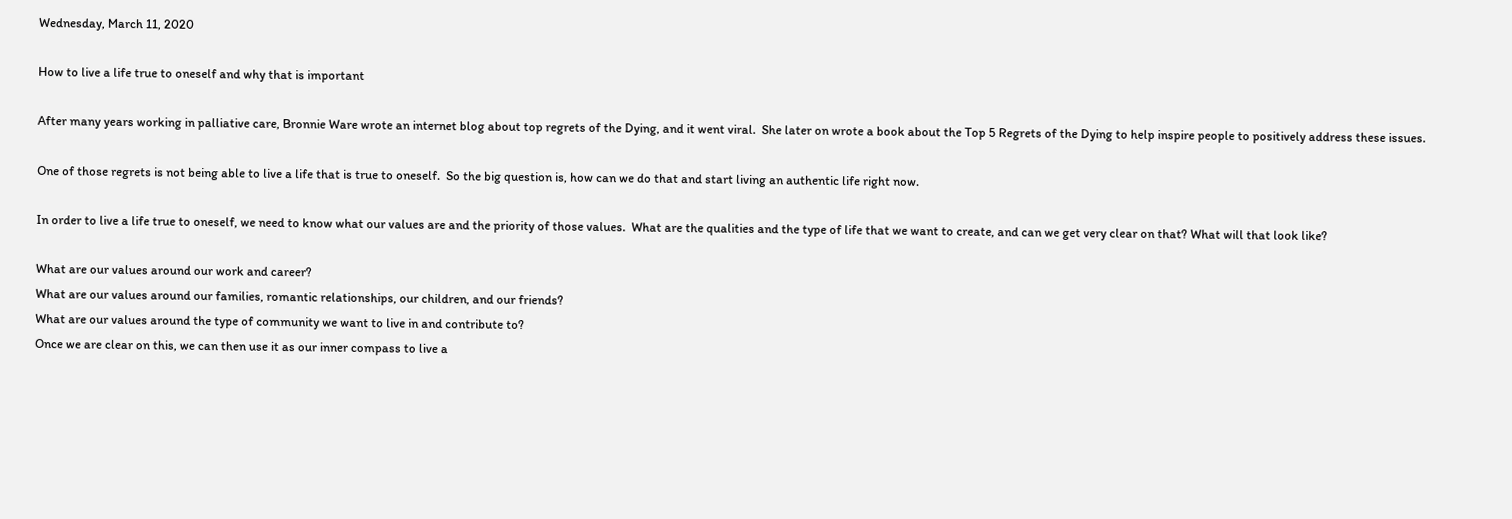Wednesday, March 11, 2020

How to live a life true to oneself and why that is important

After many years working in palliative care, Bronnie Ware wrote an internet blog about top regrets of the Dying, and it went viral.  She later on wrote a book about the Top 5 Regrets of the Dying to help inspire people to positively address these issues.

One of those regrets is not being able to live a life that is true to oneself.  So the big question is, how can we do that and start living an authentic life right now.

In order to live a life true to oneself, we need to know what our values are and the priority of those values.  What are the qualities and the type of life that we want to create, and can we get very clear on that? What will that look like?

What are our values around our work and career?
What are our values around our families, romantic relationships, our children, and our friends?
What are our values around the type of community we want to live in and contribute to?
Once we are clear on this, we can then use it as our inner compass to live a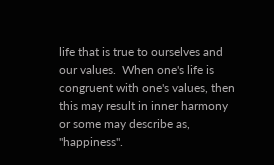life that is true to ourselves and our values.  When one's life is congruent with one's values, then this may result in inner harmony or some may describe as, "happiness".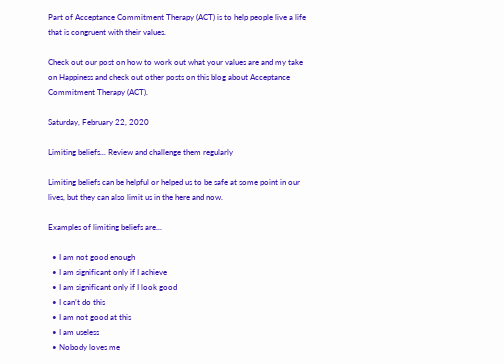Part of Acceptance Commitment Therapy (ACT) is to help people live a life that is congruent with their values.

Check out our post on how to work out what your values are and my take on Happiness and check out other posts on this blog about Acceptance Commitment Therapy (ACT).

Saturday, February 22, 2020

Limiting beliefs... Review and challenge them regularly

Limiting beliefs can be helpful or helped us to be safe at some point in our lives, but they can also limit us in the here and now.

Examples of limiting beliefs are...

  • I am not good enough
  • I am significant only if I achieve
  • I am significant only if I look good
  • I can’t do this
  • I am not good at this
  • I am useless
  • Nobody loves me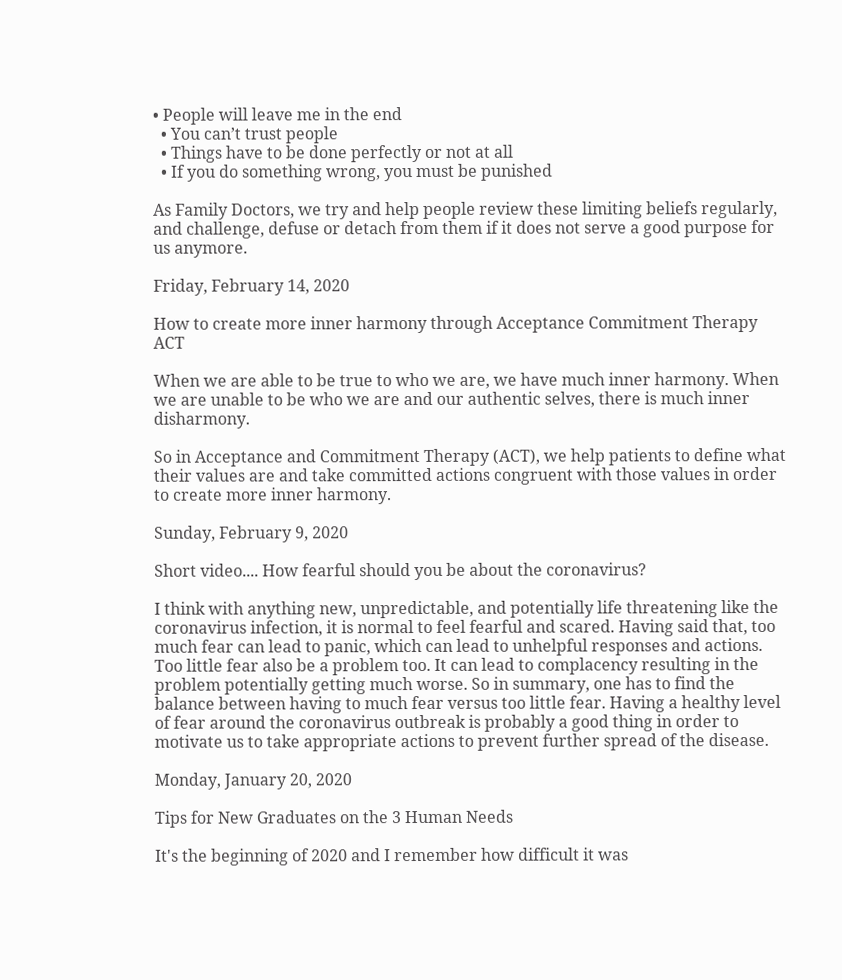• People will leave me in the end
  • You can’t trust people
  • Things have to be done perfectly or not at all
  • If you do something wrong, you must be punished

As Family Doctors, we try and help people review these limiting beliefs regularly, and challenge, defuse or detach from them if it does not serve a good purpose for us anymore.

Friday, February 14, 2020

How to create more inner harmony through Acceptance Commitment Therapy ACT

When we are able to be true to who we are, we have much inner harmony. When we are unable to be who we are and our authentic selves, there is much inner disharmony.

So in Acceptance and Commitment Therapy (ACT), we help patients to define what their values are and take committed actions congruent with those values in order to create more inner harmony.

Sunday, February 9, 2020

Short video.... How fearful should you be about the coronavirus?

I think with anything new, unpredictable, and potentially life threatening like the coronavirus infection, it is normal to feel fearful and scared. Having said that, too much fear can lead to panic, which can lead to unhelpful responses and actions. Too little fear also be a problem too. It can lead to complacency resulting in the problem potentially getting much worse. So in summary, one has to find the balance between having to much fear versus too little fear. Having a healthy level of fear around the coronavirus outbreak is probably a good thing in order to motivate us to take appropriate actions to prevent further spread of the disease.

Monday, January 20, 2020

Tips for New Graduates on the 3 Human Needs

It's the beginning of 2020 and I remember how difficult it was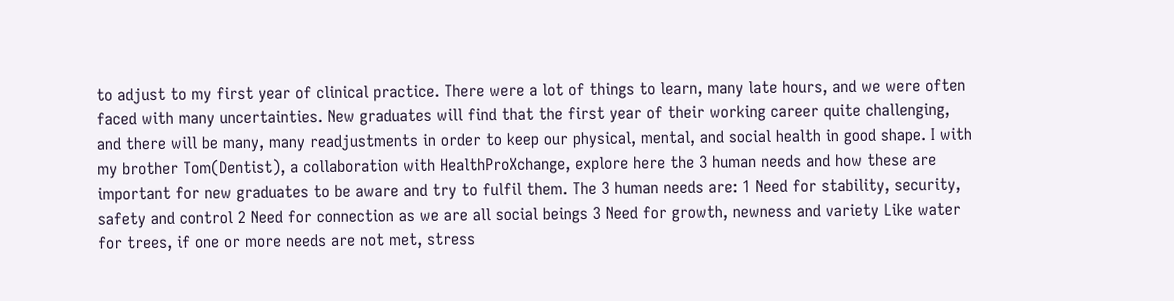to adjust to my first year of clinical practice. There were a lot of things to learn, many late hours, and we were often faced with many uncertainties. New graduates will find that the first year of their working career quite challenging, and there will be many, many readjustments in order to keep our physical, mental, and social health in good shape. I with my brother Tom(Dentist), a collaboration with HealthProXchange, explore here the 3 human needs and how these are important for new graduates to be aware and try to fulfil them. The 3 human needs are: 1 Need for stability, security, safety and control 2 Need for connection as we are all social beings 3 Need for growth, newness and variety Like water for trees, if one or more needs are not met, stress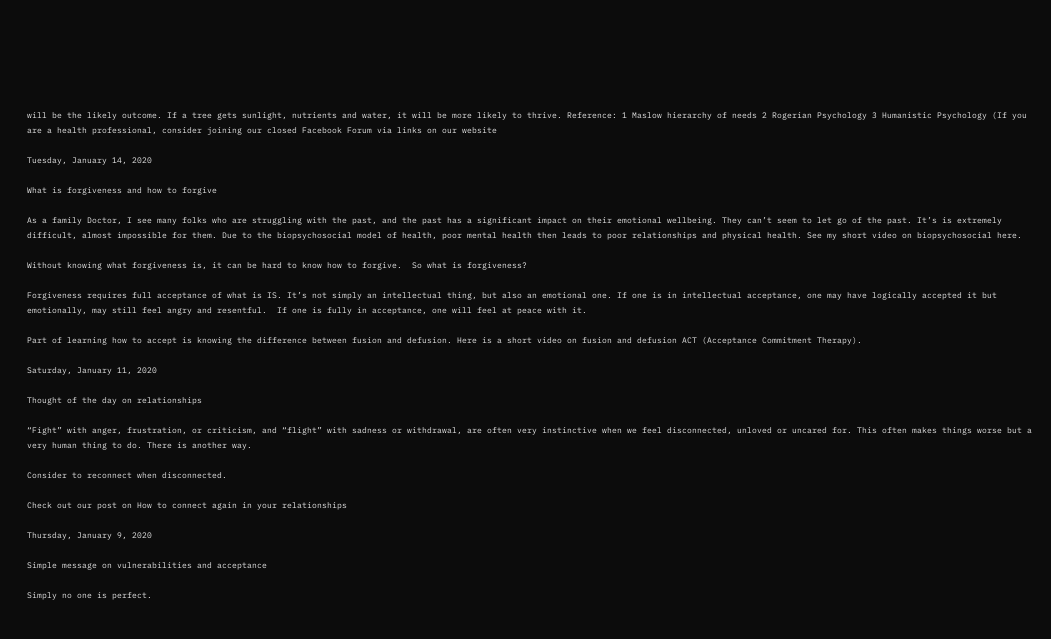will be the likely outcome. If a tree gets sunlight, nutrients and water, it will be more likely to thrive. Reference: 1 Maslow hierarchy of needs 2 Rogerian Psychology 3 Humanistic Psychology (If you are a health professional, consider joining our closed Facebook Forum via links on our website

Tuesday, January 14, 2020

What is forgiveness and how to forgive

As a family Doctor, I see many folks who are struggling with the past, and the past has a significant impact on their emotional wellbeing. They can’t seem to let go of the past. It’s is extremely difficult, almost impossible for them. Due to the biopsychosocial model of health, poor mental health then leads to poor relationships and physical health. See my short video on biopsychosocial here.

Without knowing what forgiveness is, it can be hard to know how to forgive.  So what is forgiveness?

Forgiveness requires full acceptance of what is IS. It’s not simply an intellectual thing, but also an emotional one. If one is in intellectual acceptance, one may have logically accepted it but emotionally, may still feel angry and resentful.  If one is fully in acceptance, one will feel at peace with it.

Part of learning how to accept is knowing the difference between fusion and defusion. Here is a short video on fusion and defusion ACT (Acceptance Commitment Therapy).

Saturday, January 11, 2020

Thought of the day on relationships

“Fight” with anger, frustration, or criticism, and “flight” with sadness or withdrawal, are often very instinctive when we feel disconnected, unloved or uncared for. This often makes things worse but a very human thing to do. There is another way.

Consider to reconnect when disconnected.

Check out our post on How to connect again in your relationships

Thursday, January 9, 2020

Simple message on vulnerabilities and acceptance

Simply no one is perfect.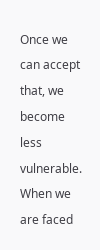Once we can accept that, we become less vulnerable. When we are faced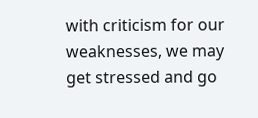with criticism for our weaknesses, we may get stressed and go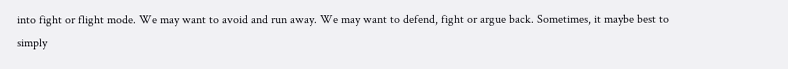into fight or flight mode. We may want to avoid and run away. We may want to defend, fight or argue back. Sometimes, it maybe best to simply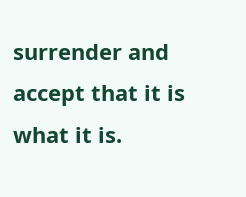surrender and accept that it is what it is.